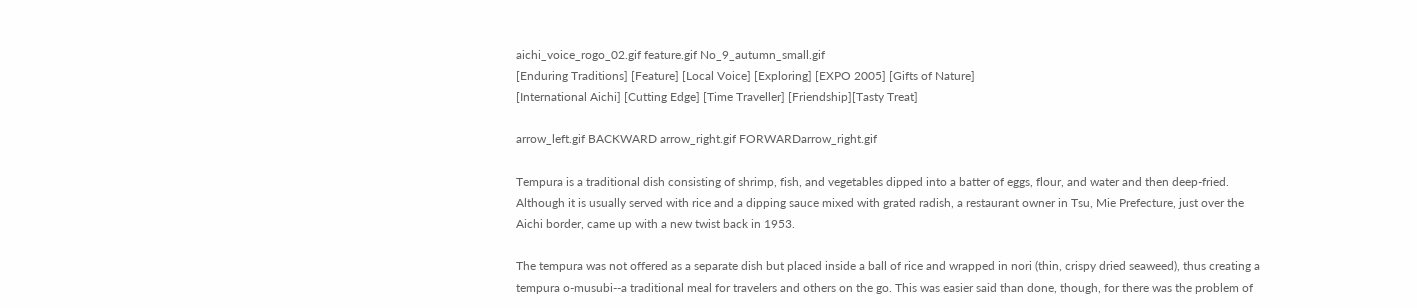aichi_voice_rogo_02.gif feature.gif No_9_autumn_small.gif
[Enduring Traditions] [Feature] [Local Voice] [Exploring] [EXPO 2005] [Gifts of Nature]
[International Aichi] [Cutting Edge] [Time Traveller] [Friendship][Tasty Treat]

arrow_left.gif BACKWARD arrow_right.gif FORWARDarrow_right.gif

Tempura is a traditional dish consisting of shrimp, fish, and vegetables dipped into a batter of eggs, flour, and water and then deep-fried. Although it is usually served with rice and a dipping sauce mixed with grated radish, a restaurant owner in Tsu, Mie Prefecture, just over the Aichi border, came up with a new twist back in 1953.

The tempura was not offered as a separate dish but placed inside a ball of rice and wrapped in nori (thin, crispy dried seaweed), thus creating a tempura o-musubi--a traditional meal for travelers and others on the go. This was easier said than done, though, for there was the problem of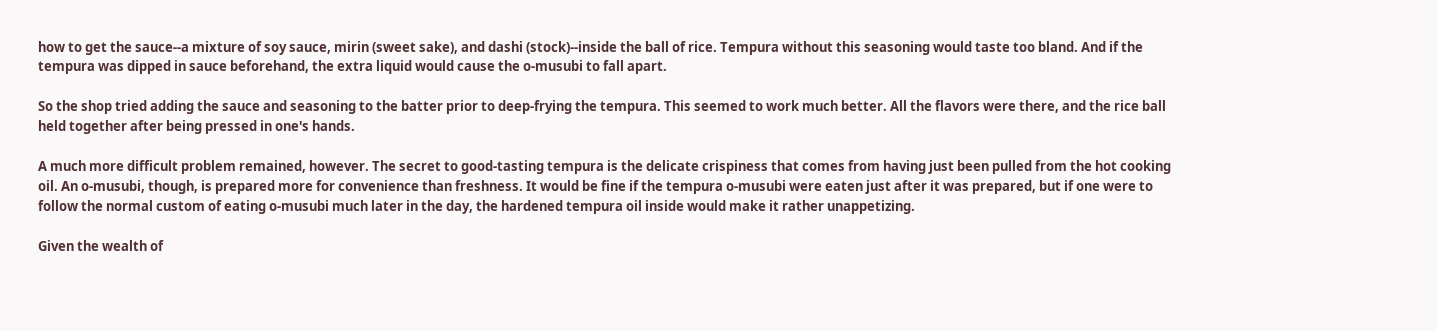how to get the sauce--a mixture of soy sauce, mirin (sweet sake), and dashi (stock)--inside the ball of rice. Tempura without this seasoning would taste too bland. And if the tempura was dipped in sauce beforehand, the extra liquid would cause the o-musubi to fall apart.

So the shop tried adding the sauce and seasoning to the batter prior to deep-frying the tempura. This seemed to work much better. All the flavors were there, and the rice ball held together after being pressed in one's hands.

A much more difficult problem remained, however. The secret to good-tasting tempura is the delicate crispiness that comes from having just been pulled from the hot cooking oil. An o-musubi, though, is prepared more for convenience than freshness. It would be fine if the tempura o-musubi were eaten just after it was prepared, but if one were to follow the normal custom of eating o-musubi much later in the day, the hardened tempura oil inside would make it rather unappetizing.

Given the wealth of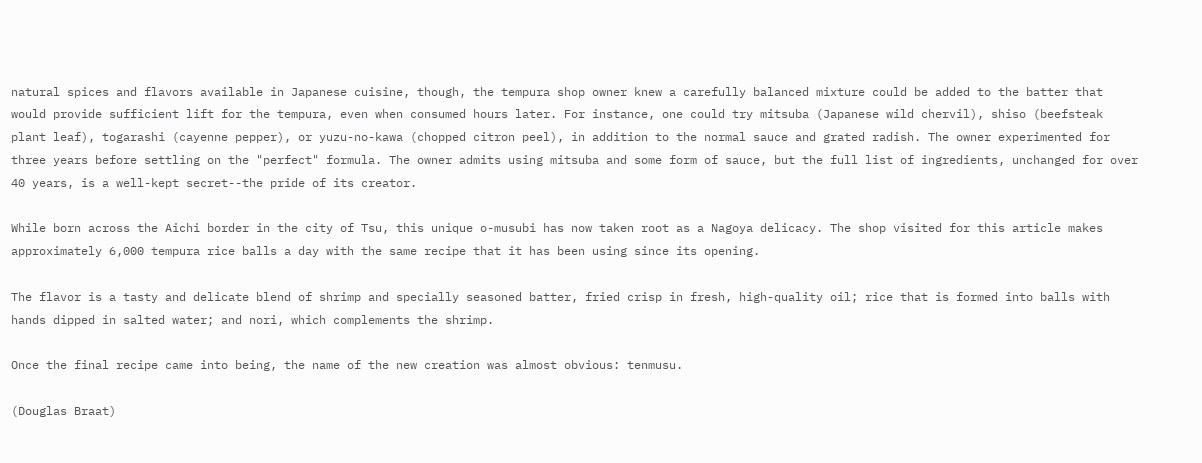natural spices and flavors available in Japanese cuisine, though, the tempura shop owner knew a carefully balanced mixture could be added to the batter that would provide sufficient lift for the tempura, even when consumed hours later. For instance, one could try mitsuba (Japanese wild chervil), shiso (beefsteak plant leaf), togarashi (cayenne pepper), or yuzu-no-kawa (chopped citron peel), in addition to the normal sauce and grated radish. The owner experimented for three years before settling on the "perfect" formula. The owner admits using mitsuba and some form of sauce, but the full list of ingredients, unchanged for over 40 years, is a well-kept secret--the pride of its creator.

While born across the Aichi border in the city of Tsu, this unique o-musubi has now taken root as a Nagoya delicacy. The shop visited for this article makes approximately 6,000 tempura rice balls a day with the same recipe that it has been using since its opening.

The flavor is a tasty and delicate blend of shrimp and specially seasoned batter, fried crisp in fresh, high-quality oil; rice that is formed into balls with hands dipped in salted water; and nori, which complements the shrimp.

Once the final recipe came into being, the name of the new creation was almost obvious: tenmusu.

(Douglas Braat)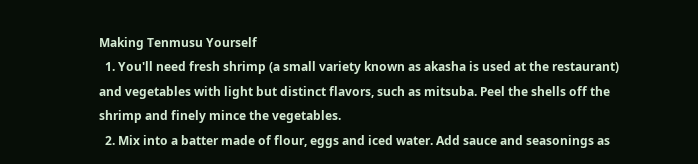Making Tenmusu Yourself
  1. You'll need fresh shrimp (a small variety known as akasha is used at the restaurant) and vegetables with light but distinct flavors, such as mitsuba. Peel the shells off the shrimp and finely mince the vegetables.
  2. Mix into a batter made of flour, eggs and iced water. Add sauce and seasonings as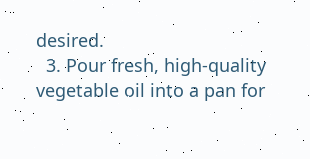desired.
  3. Pour fresh, high-quality vegetable oil into a pan for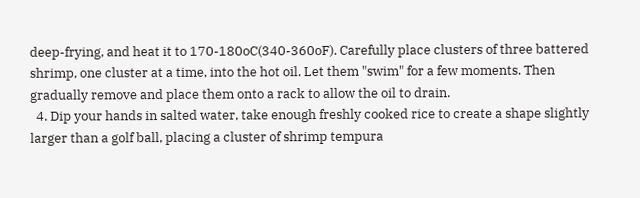deep-frying, and heat it to 170-180oC(340-360oF). Carefully place clusters of three battered shrimp, one cluster at a time, into the hot oil. Let them "swim" for a few moments. Then gradually remove and place them onto a rack to allow the oil to drain.
  4. Dip your hands in salted water, take enough freshly cooked rice to create a shape slightly larger than a golf ball, placing a cluster of shrimp tempura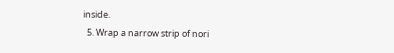inside.
  5. Wrap a narrow strip of nori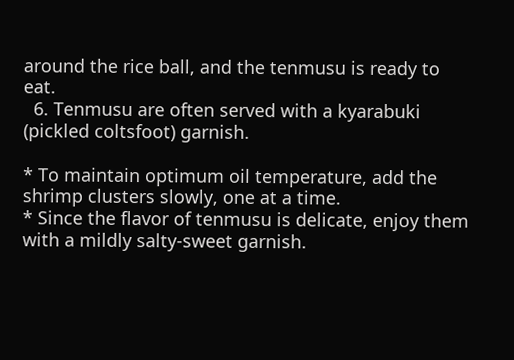around the rice ball, and the tenmusu is ready to eat.
  6. Tenmusu are often served with a kyarabuki (pickled coltsfoot) garnish.

* To maintain optimum oil temperature, add the shrimp clusters slowly, one at a time.
* Since the flavor of tenmusu is delicate, enjoy them with a mildly salty-sweet garnish.